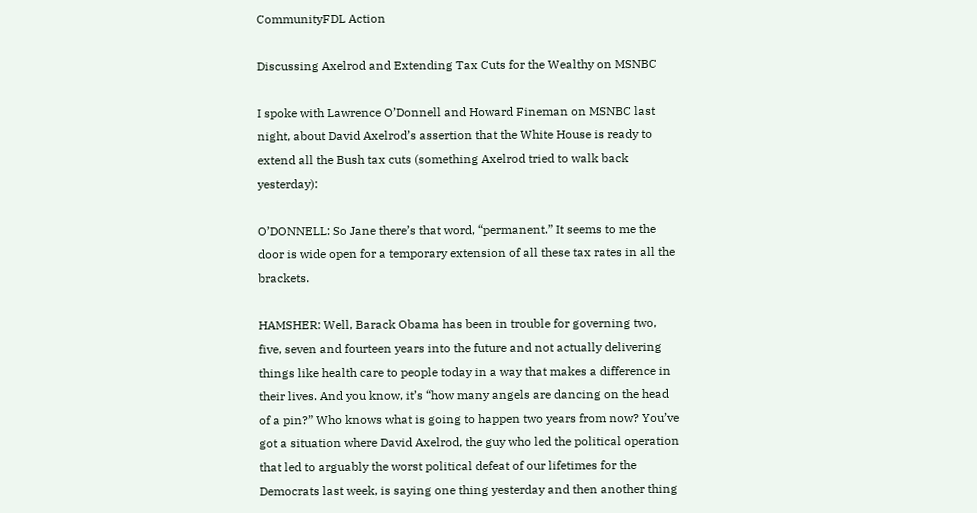CommunityFDL Action

Discussing Axelrod and Extending Tax Cuts for the Wealthy on MSNBC

I spoke with Lawrence O’Donnell and Howard Fineman on MSNBC last night, about David Axelrod’s assertion that the White House is ready to extend all the Bush tax cuts (something Axelrod tried to walk back yesterday):

O’DONNELL: So Jane there’s that word, “permanent.” It seems to me the door is wide open for a temporary extension of all these tax rates in all the brackets.

HAMSHER: Well, Barack Obama has been in trouble for governing two, five, seven and fourteen years into the future and not actually delivering things like health care to people today in a way that makes a difference in their lives. And you know, it’s “how many angels are dancing on the head of a pin?” Who knows what is going to happen two years from now? You’ve got a situation where David Axelrod, the guy who led the political operation that led to arguably the worst political defeat of our lifetimes for the Democrats last week, is saying one thing yesterday and then another thing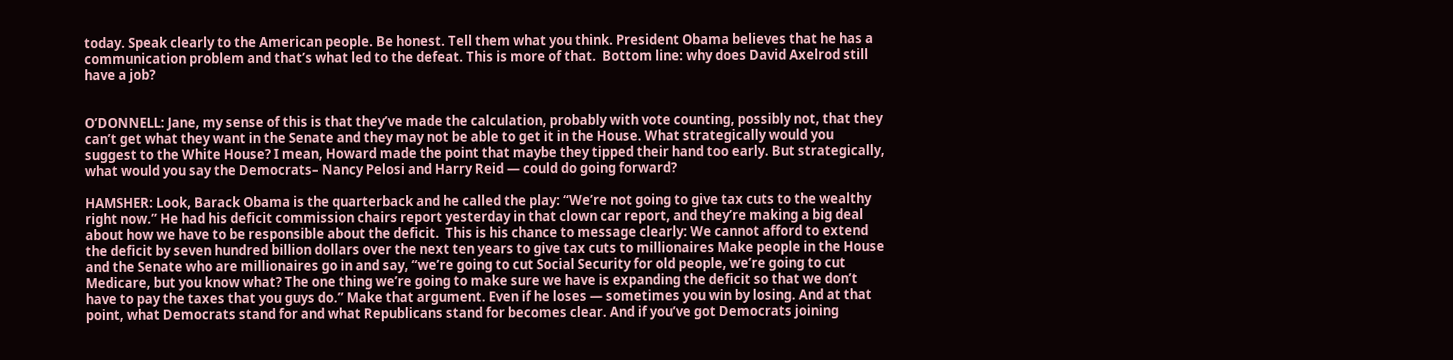today. Speak clearly to the American people. Be honest. Tell them what you think. President Obama believes that he has a communication problem and that’s what led to the defeat. This is more of that.  Bottom line: why does David Axelrod still have a job?


O’DONNELL: Jane, my sense of this is that they’ve made the calculation, probably with vote counting, possibly not, that they can’t get what they want in the Senate and they may not be able to get it in the House. What strategically would you suggest to the White House? I mean, Howard made the point that maybe they tipped their hand too early. But strategically, what would you say the Democrats– Nancy Pelosi and Harry Reid — could do going forward?

HAMSHER: Look, Barack Obama is the quarterback and he called the play: “We’re not going to give tax cuts to the wealthy right now.” He had his deficit commission chairs report yesterday in that clown car report, and they’re making a big deal about how we have to be responsible about the deficit.  This is his chance to message clearly: We cannot afford to extend the deficit by seven hundred billion dollars over the next ten years to give tax cuts to millionaires Make people in the House and the Senate who are millionaires go in and say, “we’re going to cut Social Security for old people, we’re going to cut Medicare, but you know what? The one thing we’re going to make sure we have is expanding the deficit so that we don’t have to pay the taxes that you guys do.” Make that argument. Even if he loses — sometimes you win by losing. And at that point, what Democrats stand for and what Republicans stand for becomes clear. And if you’ve got Democrats joining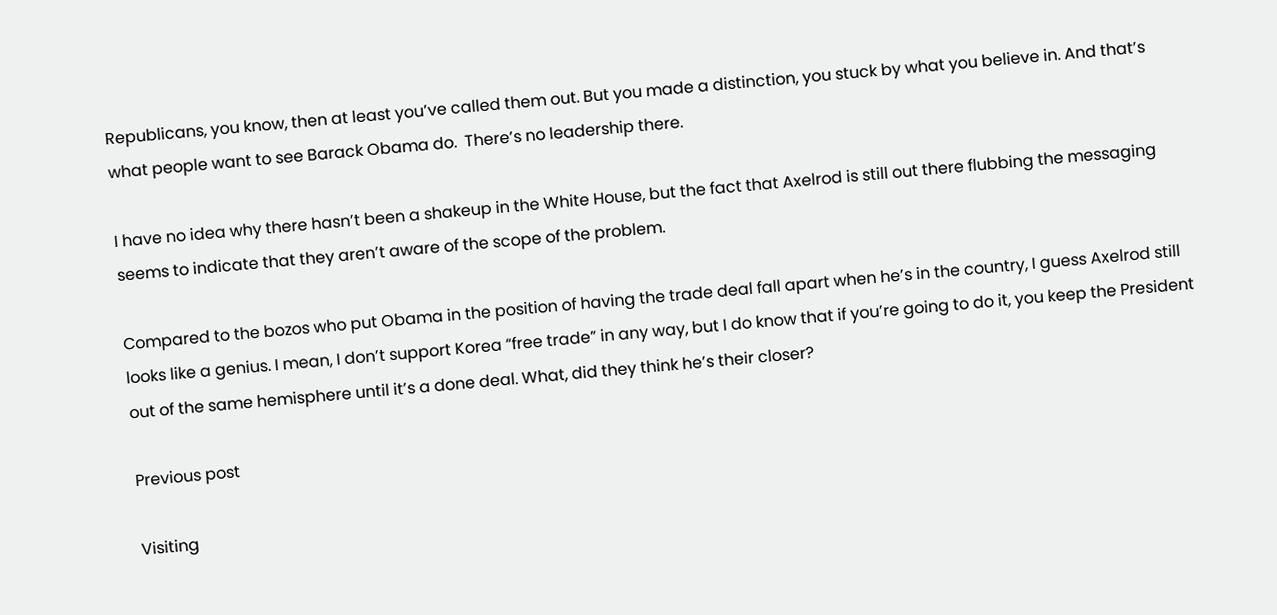Republicans, you know, then at least you’ve called them out. But you made a distinction, you stuck by what you believe in. And that’s what people want to see Barack Obama do.  There’s no leadership there.

I have no idea why there hasn’t been a shakeup in the White House, but the fact that Axelrod is still out there flubbing the messaging seems to indicate that they aren’t aware of the scope of the problem.

Compared to the bozos who put Obama in the position of having the trade deal fall apart when he’s in the country, I guess Axelrod still looks like a genius. I mean, I don’t support Korea “free trade” in any way, but I do know that if you’re going to do it, you keep the President out of the same hemisphere until it’s a done deal. What, did they think he’s their closer?

Previous post

Visiting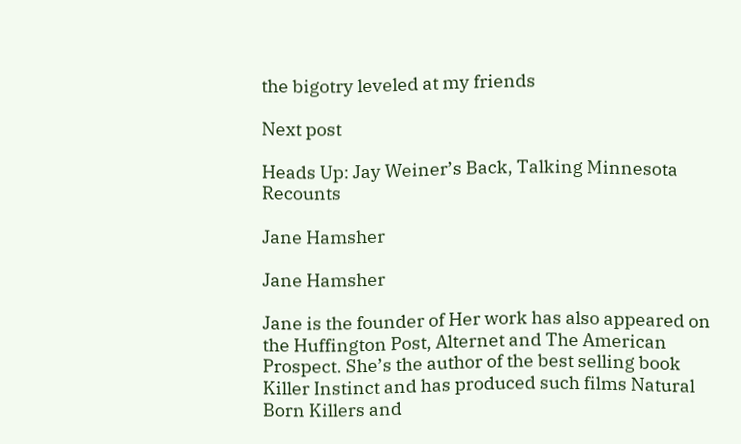the bigotry leveled at my friends

Next post

Heads Up: Jay Weiner’s Back, Talking Minnesota Recounts

Jane Hamsher

Jane Hamsher

Jane is the founder of Her work has also appeared on the Huffington Post, Alternet and The American Prospect. She’s the author of the best selling book Killer Instinct and has produced such films Natural Born Killers and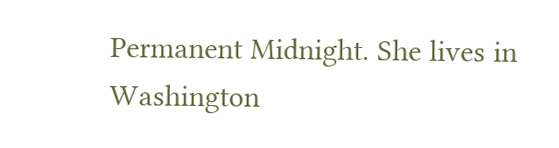Permanent Midnight. She lives in Washington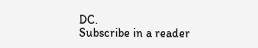DC.
Subscribe in a reader